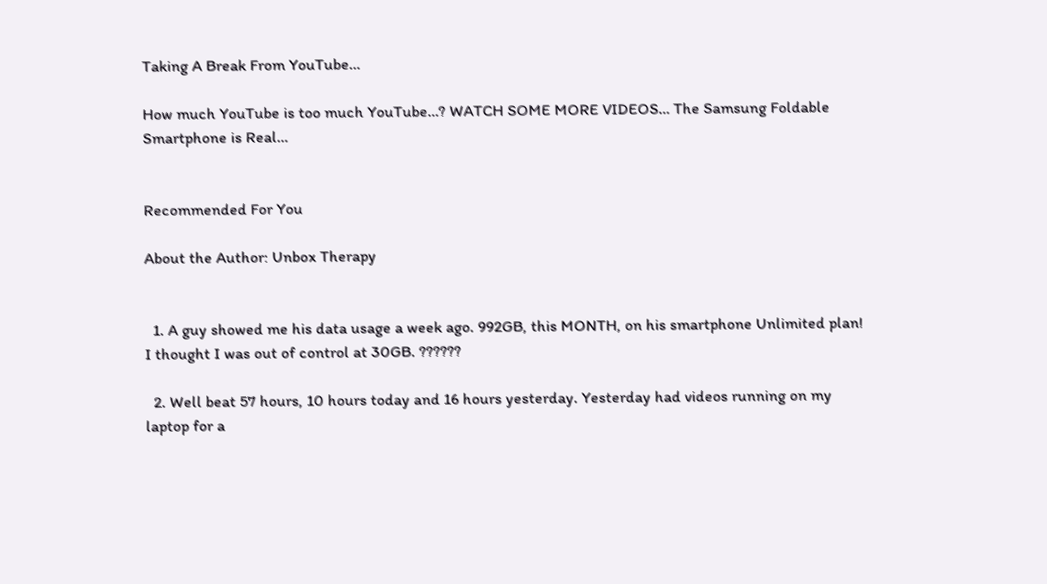Taking A Break From YouTube…

How much YouTube is too much YouTube…? WATCH SOME MORE VIDEOS… The Samsung Foldable Smartphone is Real…


Recommended For You

About the Author: Unbox Therapy


  1. A guy showed me his data usage a week ago. 992GB, this MONTH, on his smartphone Unlimited plan! I thought I was out of control at 30GB. ??????

  2. Well beat 57 hours, 10 hours today and 16 hours yesterday. Yesterday had videos running on my laptop for a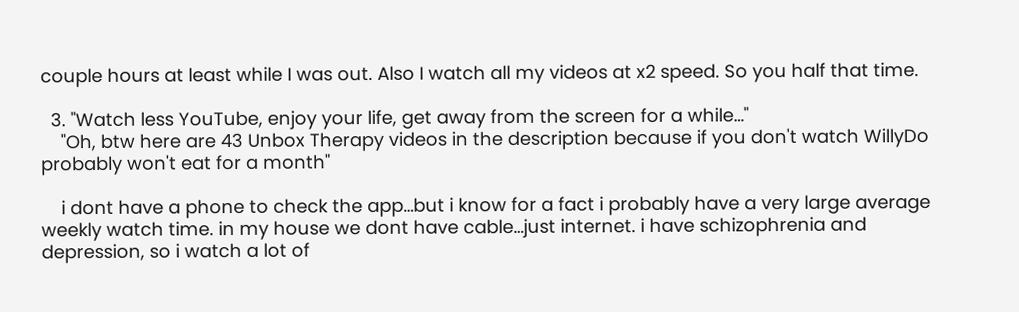couple hours at least while I was out. Also I watch all my videos at x2 speed. So you half that time.

  3. "Watch less YouTube, enjoy your life, get away from the screen for a while…"
    "Oh, btw here are 43 Unbox Therapy videos in the description because if you don't watch WillyDo probably won't eat for a month"

    i dont have a phone to check the app…but i know for a fact i probably have a very large average weekly watch time. in my house we dont have cable…just internet. i have schizophrenia and depression, so i watch a lot of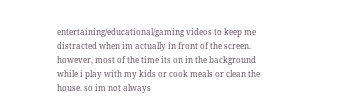entertaining/educational/gaming videos to keep me distracted when im actually in front of the screen. however, most of the time its on in the background while i play with my kids or cook meals or clean the house. so im not always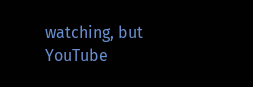watching, but YouTube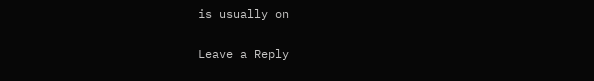is usually on

Leave a Reply